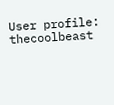User profile: thecoolbeast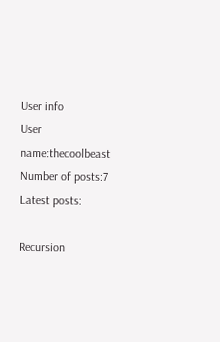User info
User name:thecoolbeast
Number of posts:7
Latest posts:

Recursion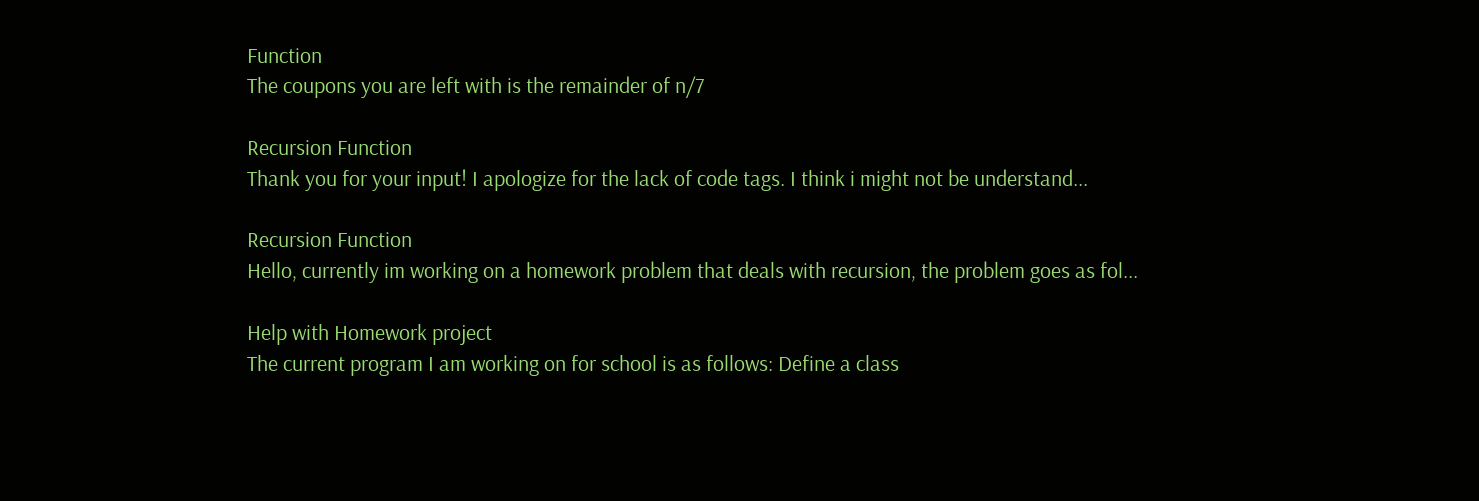Function
The coupons you are left with is the remainder of n/7

Recursion Function
Thank you for your input! I apologize for the lack of code tags. I think i might not be understand...

Recursion Function
Hello, currently im working on a homework problem that deals with recursion, the problem goes as fol...

Help with Homework project
The current program I am working on for school is as follows: Define a class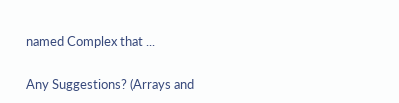named Complex that ...

Any Suggestions? (Arrays and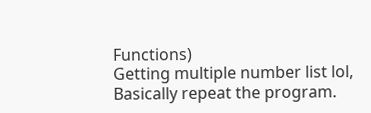Functions)
Getting multiple number list lol, Basically repeat the program.